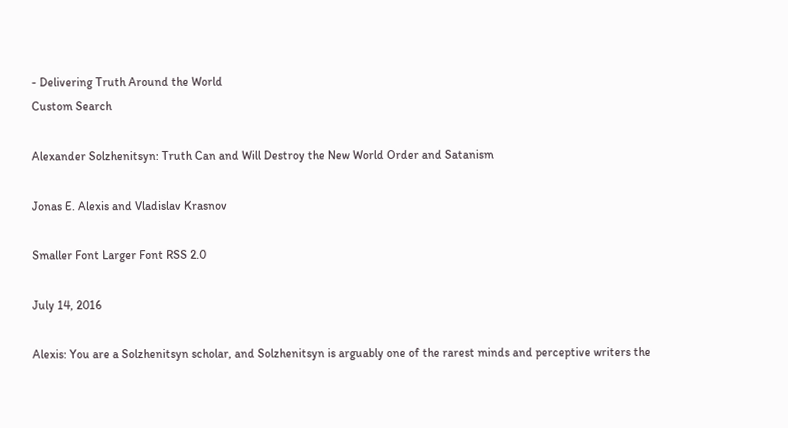- Delivering Truth Around the World
Custom Search

Alexander Solzhenitsyn: Truth Can and Will Destroy the New World Order and Satanism

Jonas E. Alexis and Vladislav Krasnov

Smaller Font Larger Font RSS 2.0

July 14, 2016

Alexis: You are a Solzhenitsyn scholar, and Solzhenitsyn is arguably one of the rarest minds and perceptive writers the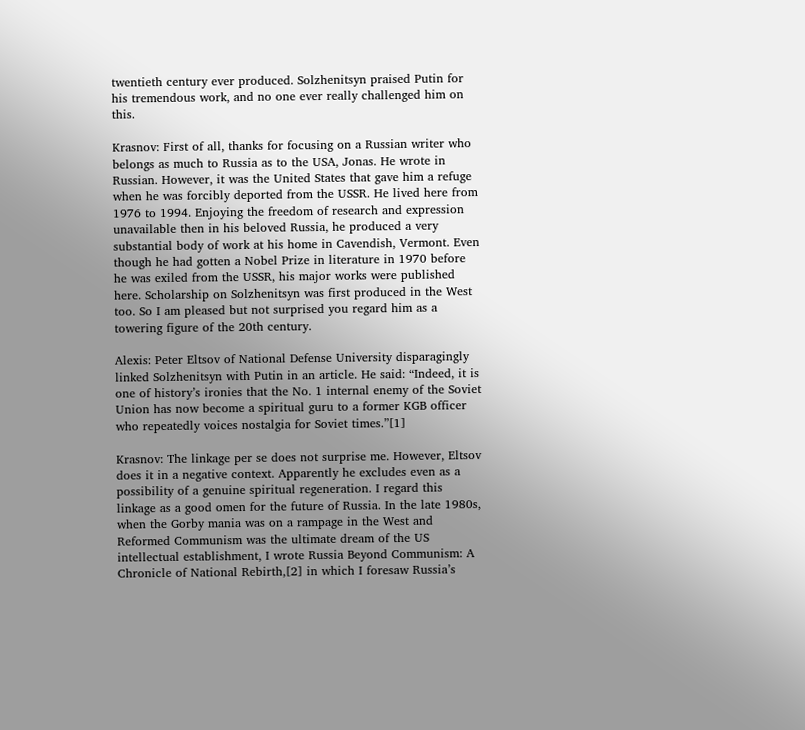twentieth century ever produced. Solzhenitsyn praised Putin for his tremendous work, and no one ever really challenged him on this.

Krasnov: First of all, thanks for focusing on a Russian writer who belongs as much to Russia as to the USA, Jonas. He wrote in Russian. However, it was the United States that gave him a refuge when he was forcibly deported from the USSR. He lived here from 1976 to 1994. Enjoying the freedom of research and expression unavailable then in his beloved Russia, he produced a very substantial body of work at his home in Cavendish, Vermont. Even though he had gotten a Nobel Prize in literature in 1970 before he was exiled from the USSR, his major works were published here. Scholarship on Solzhenitsyn was first produced in the West too. So I am pleased but not surprised you regard him as a towering figure of the 20th century.

Alexis: Peter Eltsov of National Defense University disparagingly linked Solzhenitsyn with Putin in an article. He said: “Indeed, it is one of history’s ironies that the No. 1 internal enemy of the Soviet Union has now become a spiritual guru to a former KGB officer who repeatedly voices nostalgia for Soviet times.”[1]

Krasnov: The linkage per se does not surprise me. However, Eltsov does it in a negative context. Apparently he excludes even as a possibility of a genuine spiritual regeneration. I regard this linkage as a good omen for the future of Russia. In the late 1980s, when the Gorby mania was on a rampage in the West and Reformed Communism was the ultimate dream of the US intellectual establishment, I wrote Russia Beyond Communism: A Chronicle of National Rebirth,[2] in which I foresaw Russia’s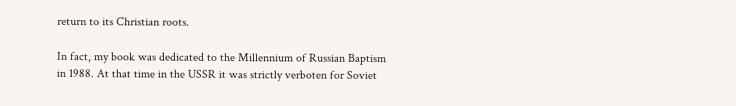return to its Christian roots.

In fact, my book was dedicated to the Millennium of Russian Baptism in 1988. At that time in the USSR it was strictly verboten for Soviet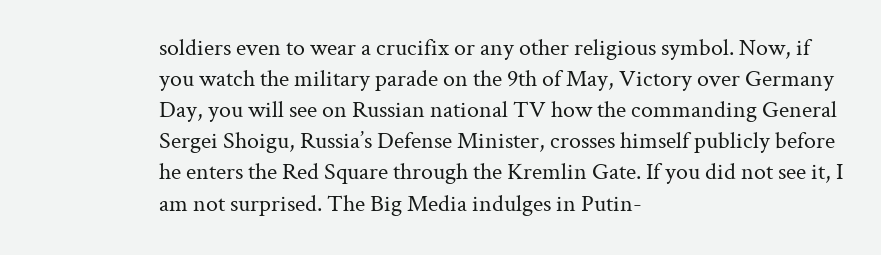soldiers even to wear a crucifix or any other religious symbol. Now, if you watch the military parade on the 9th of May, Victory over Germany Day, you will see on Russian national TV how the commanding General Sergei Shoigu, Russia’s Defense Minister, crosses himself publicly before he enters the Red Square through the Kremlin Gate. If you did not see it, I am not surprised. The Big Media indulges in Putin-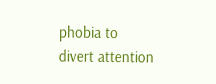phobia to divert attention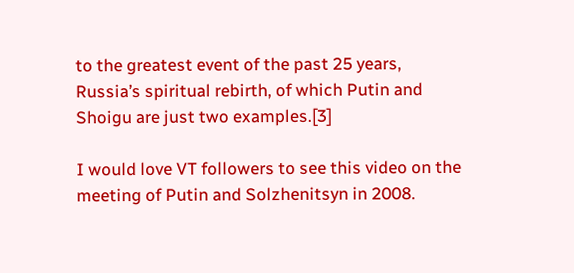to the greatest event of the past 25 years, Russia’s spiritual rebirth, of which Putin and Shoigu are just two examples.[3]

I would love VT followers to see this video on the meeting of Putin and Solzhenitsyn in 2008.